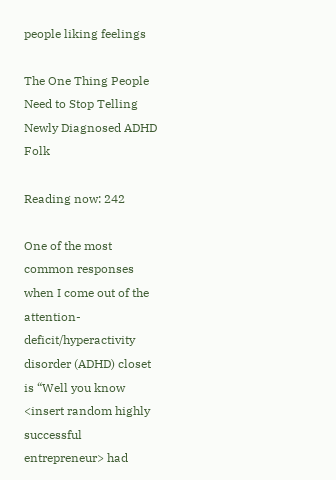people liking feelings

The One Thing People Need to Stop Telling Newly Diagnosed ADHD Folk

Reading now: 242

One of the most common responses when I come out of the attention-deficit/hyperactivity disorder (ADHD) closet is “Well you know <insert random highly successful entrepreneur> had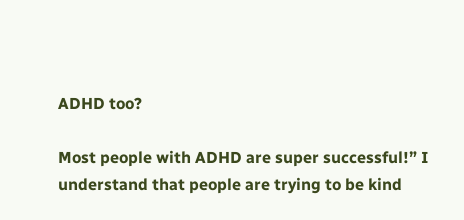ADHD too?

Most people with ADHD are super successful!” I understand that people are trying to be kind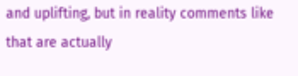and uplifting, but in reality comments like that are actually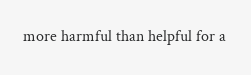more harmful than helpful for a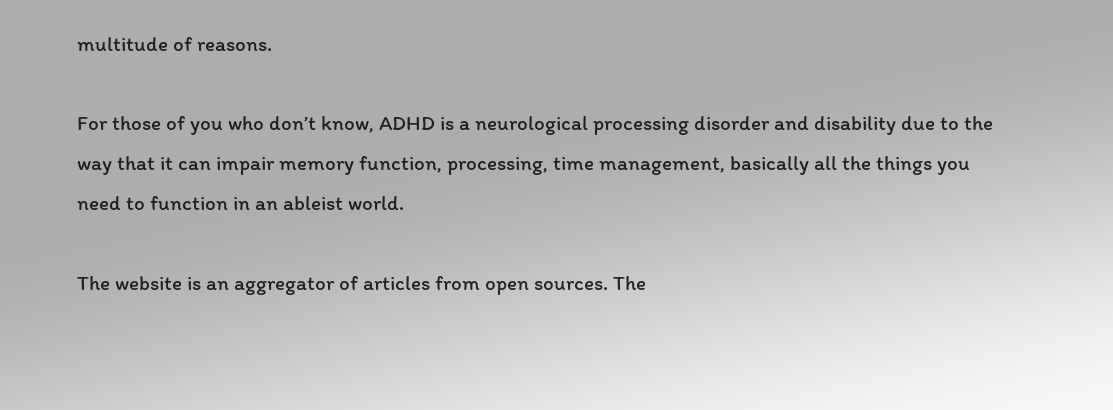multitude of reasons.

For those of you who don’t know, ADHD is a neurological processing disorder and disability due to the way that it can impair memory function, processing, time management, basically all the things you need to function in an ableist world.

The website is an aggregator of articles from open sources. The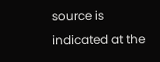source is indicated at the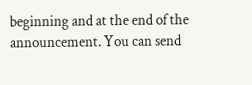beginning and at the end of the announcement. You can send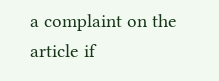a complaint on the article if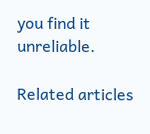you find it unreliable.

Related articles